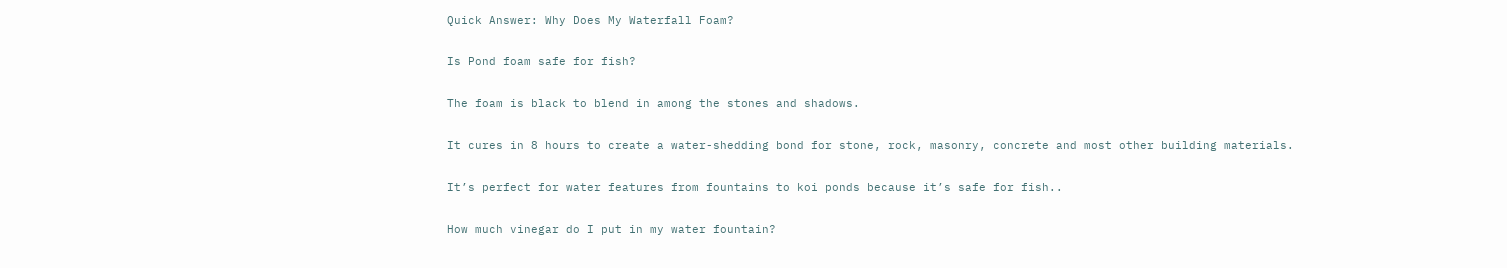Quick Answer: Why Does My Waterfall Foam?

Is Pond foam safe for fish?

The foam is black to blend in among the stones and shadows.

It cures in 8 hours to create a water-shedding bond for stone, rock, masonry, concrete and most other building materials.

It’s perfect for water features from fountains to koi ponds because it’s safe for fish..

How much vinegar do I put in my water fountain?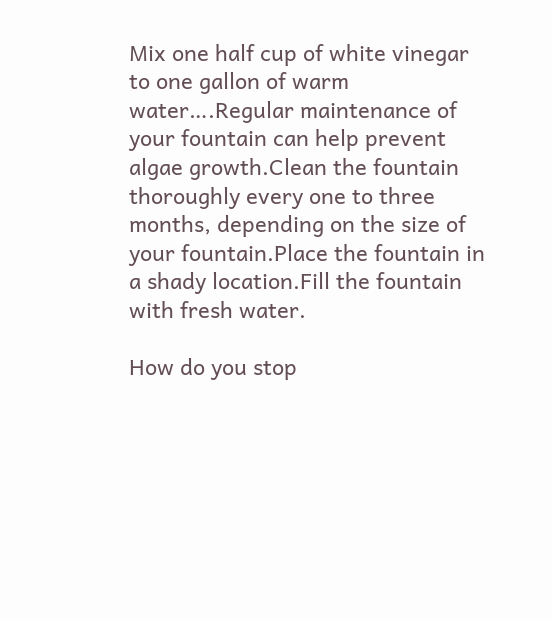Mix one half cup of white vinegar to one gallon of warm water….Regular maintenance of your fountain can help prevent algae growth.Clean the fountain thoroughly every one to three months, depending on the size of your fountain.Place the fountain in a shady location.Fill the fountain with fresh water.

How do you stop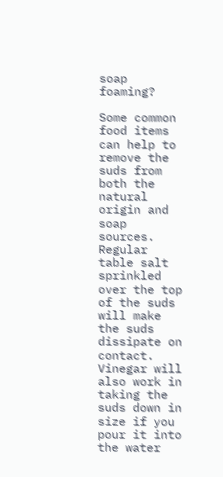soap foaming?

Some common food items can help to remove the suds from both the natural origin and soap sources. Regular table salt sprinkled over the top of the suds will make the suds dissipate on contact. Vinegar will also work in taking the suds down in size if you pour it into the water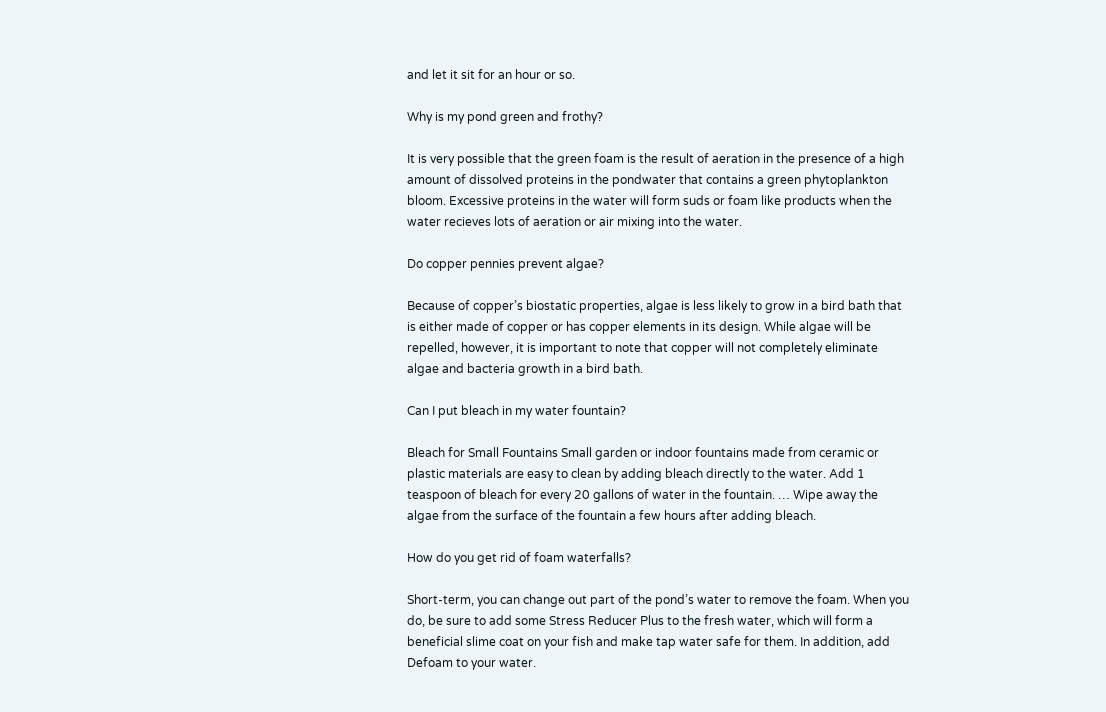and let it sit for an hour or so.

Why is my pond green and frothy?

It is very possible that the green foam is the result of aeration in the presence of a high amount of dissolved proteins in the pondwater that contains a green phytoplankton bloom. Excessive proteins in the water will form suds or foam like products when the water recieves lots of aeration or air mixing into the water.

Do copper pennies prevent algae?

Because of copper’s biostatic properties, algae is less likely to grow in a bird bath that is either made of copper or has copper elements in its design. While algae will be repelled, however, it is important to note that copper will not completely eliminate algae and bacteria growth in a bird bath.

Can I put bleach in my water fountain?

Bleach for Small Fountains Small garden or indoor fountains made from ceramic or plastic materials are easy to clean by adding bleach directly to the water. Add 1 teaspoon of bleach for every 20 gallons of water in the fountain. … Wipe away the algae from the surface of the fountain a few hours after adding bleach.

How do you get rid of foam waterfalls?

Short-term, you can change out part of the pond’s water to remove the foam. When you do, be sure to add some Stress Reducer Plus to the fresh water, which will form a beneficial slime coat on your fish and make tap water safe for them. In addition, add Defoam to your water.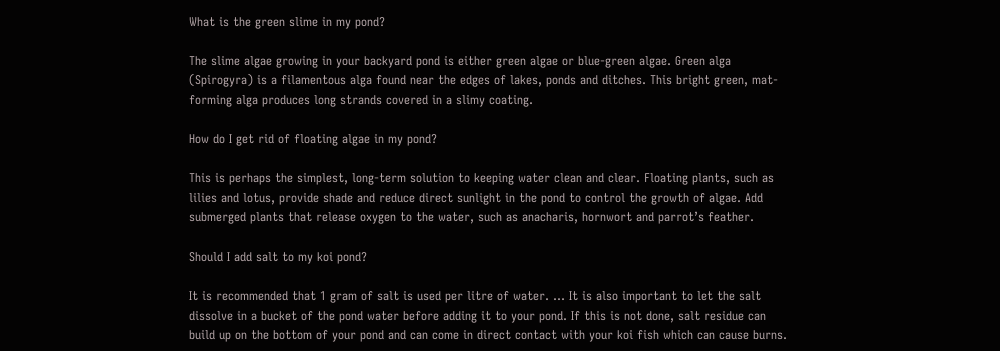What is the green slime in my pond?

The slime algae growing in your backyard pond is either green algae or blue-green algae. Green alga (Spirogyra) is a filamentous alga found near the edges of lakes, ponds and ditches. This bright green, mat-forming alga produces long strands covered in a slimy coating.

How do I get rid of floating algae in my pond?

This is perhaps the simplest, long-term solution to keeping water clean and clear. Floating plants, such as lilies and lotus, provide shade and reduce direct sunlight in the pond to control the growth of algae. Add submerged plants that release oxygen to the water, such as anacharis, hornwort and parrot’s feather.

Should I add salt to my koi pond?

It is recommended that 1 gram of salt is used per litre of water. … It is also important to let the salt dissolve in a bucket of the pond water before adding it to your pond. If this is not done, salt residue can build up on the bottom of your pond and can come in direct contact with your koi fish which can cause burns.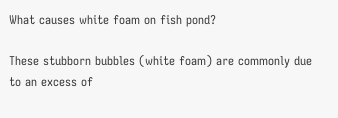What causes white foam on fish pond?

These stubborn bubbles (white foam) are commonly due to an excess of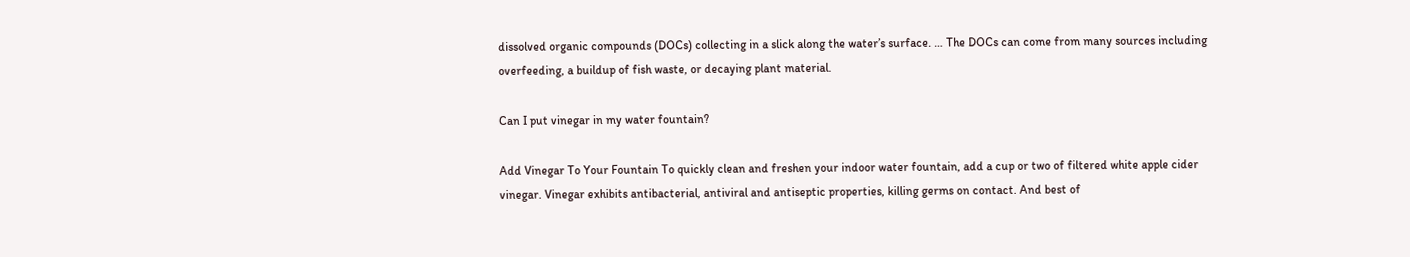dissolved organic compounds (DOCs) collecting in a slick along the water’s surface. … The DOCs can come from many sources including overfeeding, a buildup of fish waste, or decaying plant material.

Can I put vinegar in my water fountain?

Add Vinegar To Your Fountain To quickly clean and freshen your indoor water fountain, add a cup or two of filtered white apple cider vinegar. Vinegar exhibits antibacterial, antiviral and antiseptic properties, killing germs on contact. And best of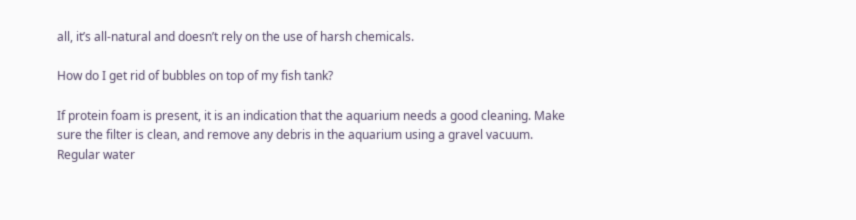all, it’s all-natural and doesn’t rely on the use of harsh chemicals.

How do I get rid of bubbles on top of my fish tank?

If protein foam is present, it is an indication that the aquarium needs a good cleaning. Make sure the filter is clean, and remove any debris in the aquarium using a gravel vacuum. Regular water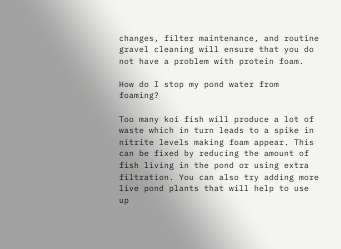changes, filter maintenance, and routine gravel cleaning will ensure that you do not have a problem with protein foam.

How do I stop my pond water from foaming?

Too many koi fish will produce a lot of waste which in turn leads to a spike in nitrite levels making foam appear. This can be fixed by reducing the amount of fish living in the pond or using extra filtration. You can also try adding more live pond plants that will help to use up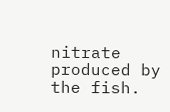nitrate produced by the fish.